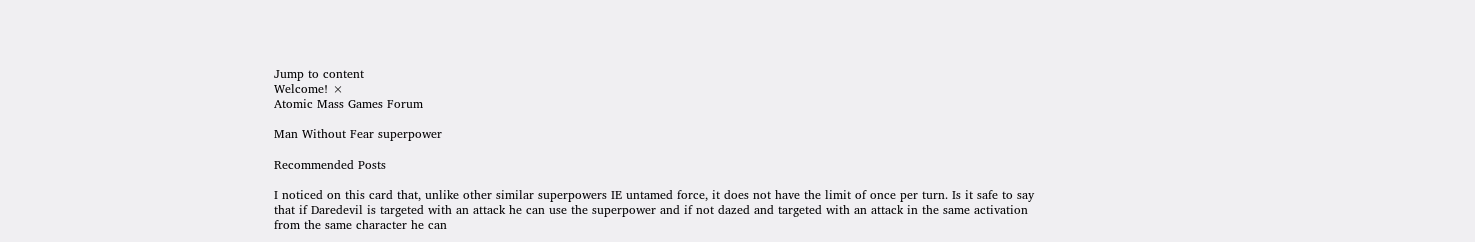Jump to content
Welcome! ×
Atomic Mass Games Forum

Man Without Fear superpower

Recommended Posts

I noticed on this card that, unlike other similar superpowers IE untamed force, it does not have the limit of once per turn. Is it safe to say that if Daredevil is targeted with an attack he can use the superpower and if not dazed and targeted with an attack in the same activation from the same character he can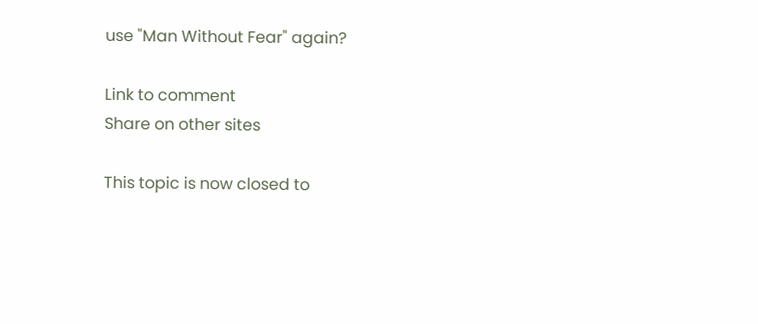use "Man Without Fear" again?

Link to comment
Share on other sites

This topic is now closed to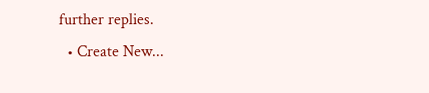further replies.
  • Create New...